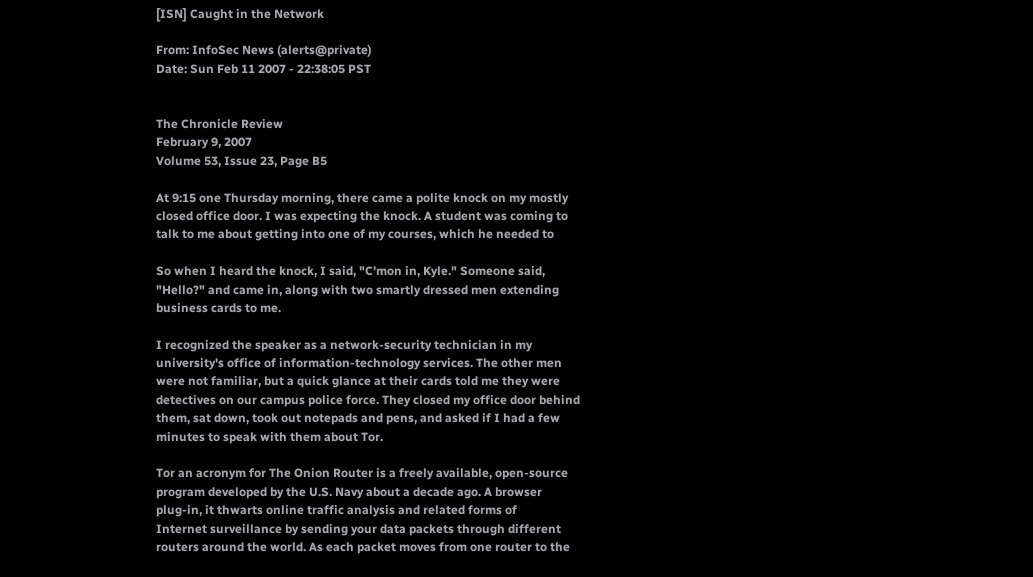[ISN] Caught in the Network

From: InfoSec News (alerts@private)
Date: Sun Feb 11 2007 - 22:38:05 PST


The Chronicle Review
February 9, 2007
Volume 53, Issue 23, Page B5

At 9:15 one Thursday morning, there came a polite knock on my mostly
closed office door. I was expecting the knock. A student was coming to
talk to me about getting into one of my courses, which he needed to

So when I heard the knock, I said, "C'mon in, Kyle." Someone said,
"Hello?" and came in, along with two smartly dressed men extending
business cards to me.

I recognized the speaker as a network-security technician in my
university's office of information-technology services. The other men
were not familiar, but a quick glance at their cards told me they were
detectives on our campus police force. They closed my office door behind
them, sat down, took out notepads and pens, and asked if I had a few
minutes to speak with them about Tor.

Tor an acronym for The Onion Router is a freely available, open-source
program developed by the U.S. Navy about a decade ago. A browser
plug-in, it thwarts online traffic analysis and related forms of
Internet surveillance by sending your data packets through different
routers around the world. As each packet moves from one router to the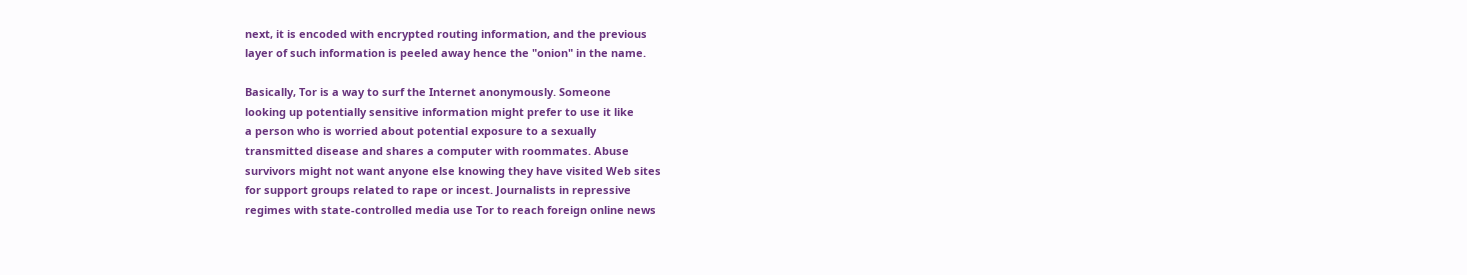next, it is encoded with encrypted routing information, and the previous
layer of such information is peeled away hence the "onion" in the name.

Basically, Tor is a way to surf the Internet anonymously. Someone
looking up potentially sensitive information might prefer to use it like
a person who is worried about potential exposure to a sexually
transmitted disease and shares a computer with roommates. Abuse
survivors might not want anyone else knowing they have visited Web sites
for support groups related to rape or incest. Journalists in repressive
regimes with state-controlled media use Tor to reach foreign online news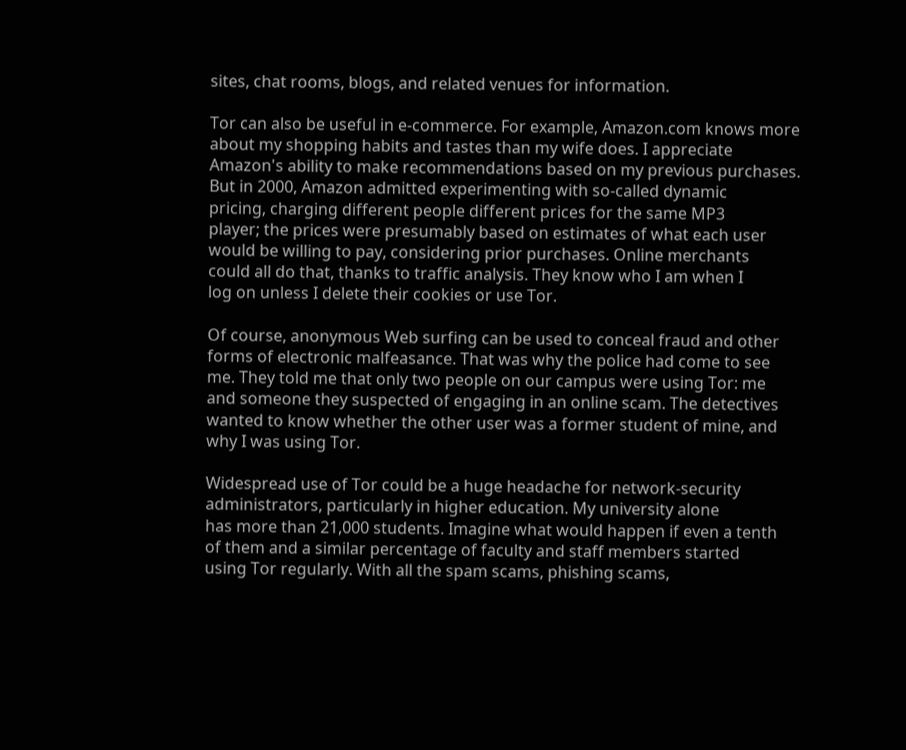sites, chat rooms, blogs, and related venues for information.

Tor can also be useful in e-commerce. For example, Amazon.com knows more
about my shopping habits and tastes than my wife does. I appreciate
Amazon's ability to make recommendations based on my previous purchases.
But in 2000, Amazon admitted experimenting with so-called dynamic
pricing, charging different people different prices for the same MP3
player; the prices were presumably based on estimates of what each user
would be willing to pay, considering prior purchases. Online merchants
could all do that, thanks to traffic analysis. They know who I am when I
log on unless I delete their cookies or use Tor.

Of course, anonymous Web surfing can be used to conceal fraud and other
forms of electronic malfeasance. That was why the police had come to see
me. They told me that only two people on our campus were using Tor: me
and someone they suspected of engaging in an online scam. The detectives
wanted to know whether the other user was a former student of mine, and
why I was using Tor.

Widespread use of Tor could be a huge headache for network-security
administrators, particularly in higher education. My university alone
has more than 21,000 students. Imagine what would happen if even a tenth
of them and a similar percentage of faculty and staff members started
using Tor regularly. With all the spam scams, phishing scams,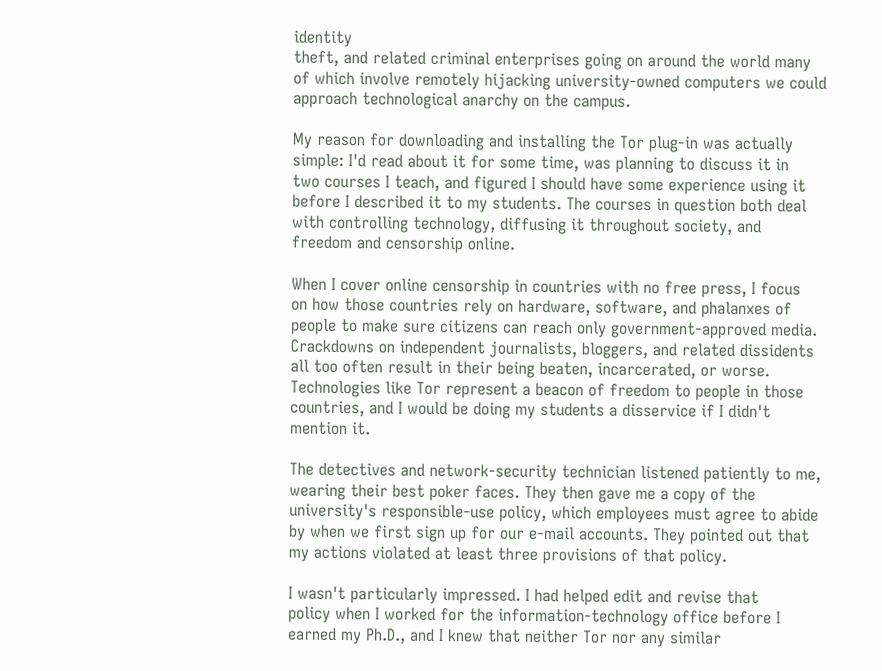identity
theft, and related criminal enterprises going on around the world many
of which involve remotely hijacking university-owned computers we could
approach technological anarchy on the campus.

My reason for downloading and installing the Tor plug-in was actually
simple: I'd read about it for some time, was planning to discuss it in
two courses I teach, and figured I should have some experience using it
before I described it to my students. The courses in question both deal
with controlling technology, diffusing it throughout society, and
freedom and censorship online.

When I cover online censorship in countries with no free press, I focus
on how those countries rely on hardware, software, and phalanxes of
people to make sure citizens can reach only government-approved media.
Crackdowns on independent journalists, bloggers, and related dissidents
all too often result in their being beaten, incarcerated, or worse.
Technologies like Tor represent a beacon of freedom to people in those
countries, and I would be doing my students a disservice if I didn't
mention it.

The detectives and network-security technician listened patiently to me,
wearing their best poker faces. They then gave me a copy of the
university's responsible-use policy, which employees must agree to abide
by when we first sign up for our e-mail accounts. They pointed out that
my actions violated at least three provisions of that policy.

I wasn't particularly impressed. I had helped edit and revise that
policy when I worked for the information-technology office before I
earned my Ph.D., and I knew that neither Tor nor any similar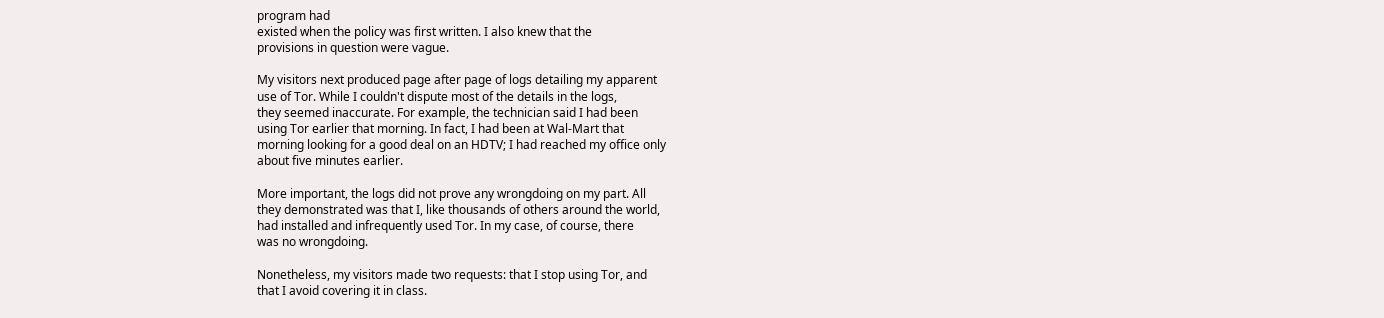program had
existed when the policy was first written. I also knew that the
provisions in question were vague.

My visitors next produced page after page of logs detailing my apparent
use of Tor. While I couldn't dispute most of the details in the logs,
they seemed inaccurate. For example, the technician said I had been
using Tor earlier that morning. In fact, I had been at Wal-Mart that
morning looking for a good deal on an HDTV; I had reached my office only
about five minutes earlier.

More important, the logs did not prove any wrongdoing on my part. All
they demonstrated was that I, like thousands of others around the world,
had installed and infrequently used Tor. In my case, of course, there
was no wrongdoing.

Nonetheless, my visitors made two requests: that I stop using Tor, and
that I avoid covering it in class.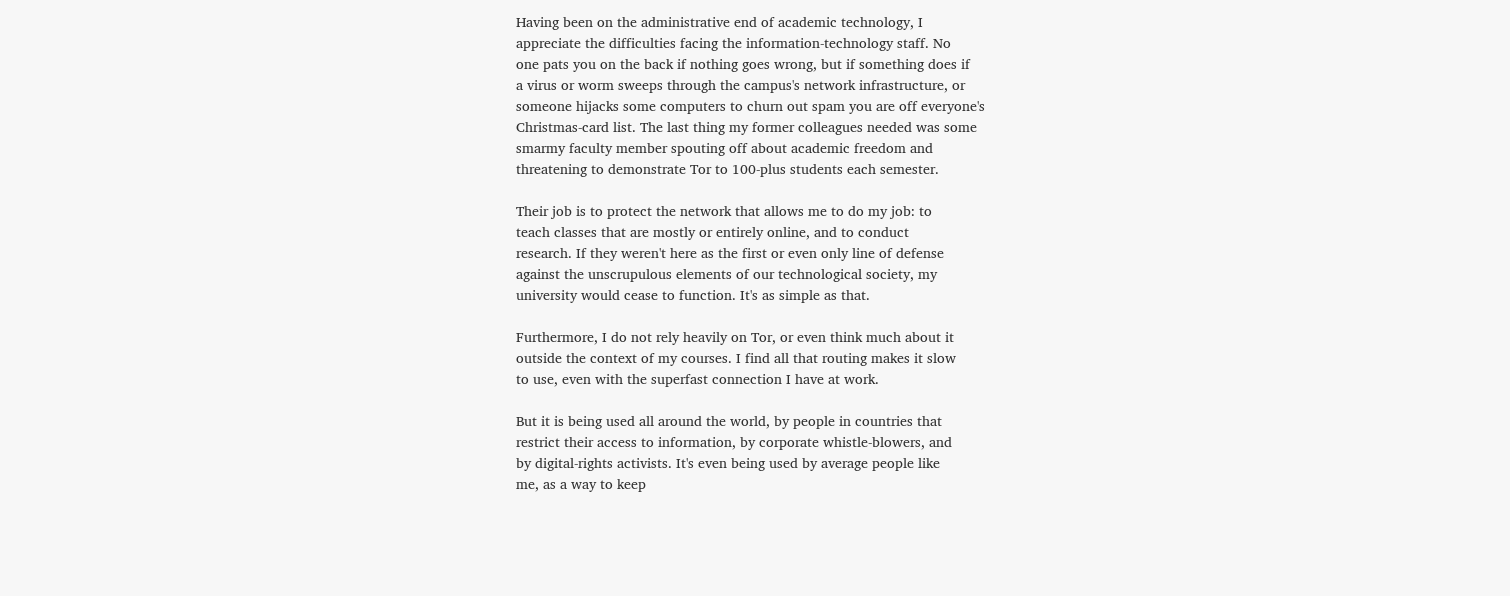Having been on the administrative end of academic technology, I
appreciate the difficulties facing the information-technology staff. No
one pats you on the back if nothing goes wrong, but if something does if
a virus or worm sweeps through the campus's network infrastructure, or
someone hijacks some computers to churn out spam you are off everyone's
Christmas-card list. The last thing my former colleagues needed was some
smarmy faculty member spouting off about academic freedom and
threatening to demonstrate Tor to 100-plus students each semester.

Their job is to protect the network that allows me to do my job: to
teach classes that are mostly or entirely online, and to conduct
research. If they weren't here as the first or even only line of defense
against the unscrupulous elements of our technological society, my
university would cease to function. It's as simple as that.

Furthermore, I do not rely heavily on Tor, or even think much about it
outside the context of my courses. I find all that routing makes it slow
to use, even with the superfast connection I have at work.

But it is being used all around the world, by people in countries that
restrict their access to information, by corporate whistle-blowers, and
by digital-rights activists. It's even being used by average people like
me, as a way to keep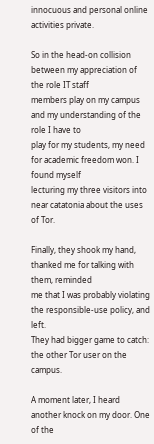innocuous and personal online activities private.

So in the head-on collision between my appreciation of the role IT staff
members play on my campus and my understanding of the role I have to
play for my students, my need for academic freedom won. I found myself
lecturing my three visitors into near catatonia about the uses of Tor.

Finally, they shook my hand, thanked me for talking with them, reminded
me that I was probably violating the responsible-use policy, and left.
They had bigger game to catch: the other Tor user on the campus.

A moment later, I heard another knock on my door. One of the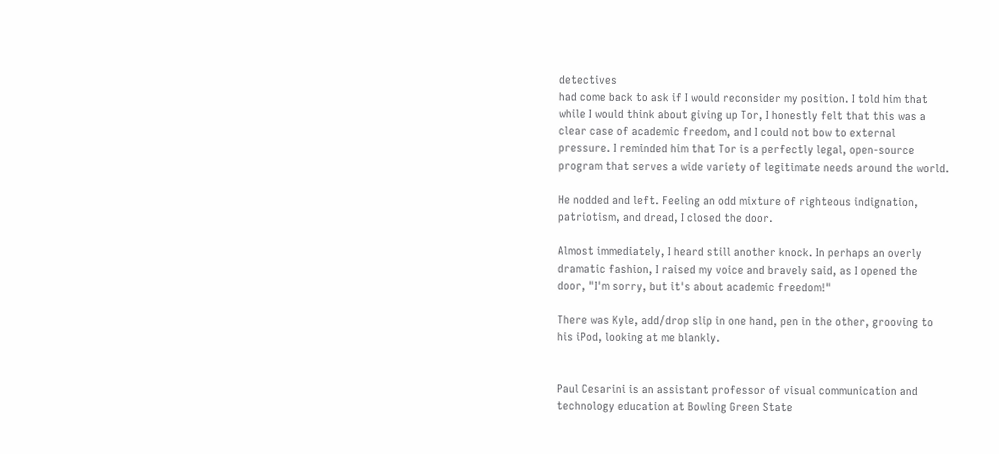detectives
had come back to ask if I would reconsider my position. I told him that
while I would think about giving up Tor, I honestly felt that this was a
clear case of academic freedom, and I could not bow to external
pressure. I reminded him that Tor is a perfectly legal, open-source
program that serves a wide variety of legitimate needs around the world.

He nodded and left. Feeling an odd mixture of righteous indignation,
patriotism, and dread, I closed the door.

Almost immediately, I heard still another knock. In perhaps an overly
dramatic fashion, I raised my voice and bravely said, as I opened the
door, "I'm sorry, but it's about academic freedom!"

There was Kyle, add/drop slip in one hand, pen in the other, grooving to
his iPod, looking at me blankly.


Paul Cesarini is an assistant professor of visual communication and
technology education at Bowling Green State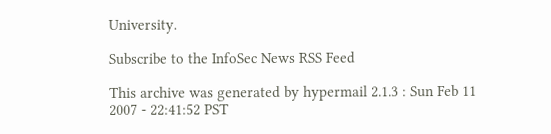University.

Subscribe to the InfoSec News RSS Feed

This archive was generated by hypermail 2.1.3 : Sun Feb 11 2007 - 22:41:52 PST